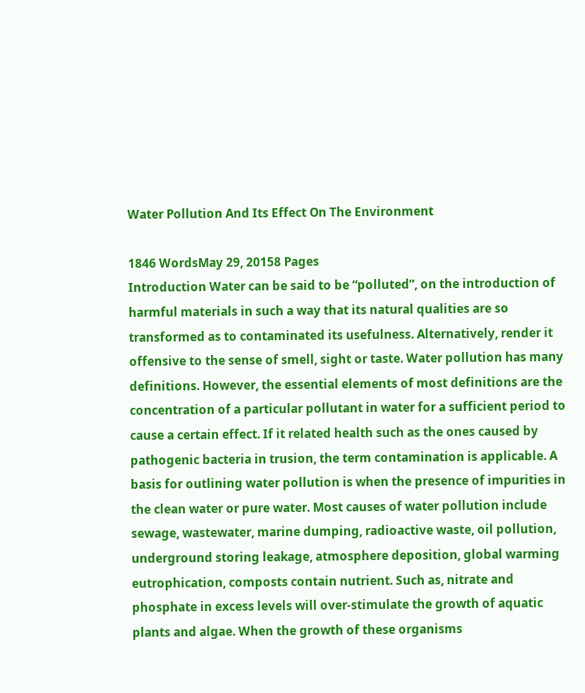Water Pollution And Its Effect On The Environment

1846 WordsMay 29, 20158 Pages
Introduction Water can be said to be “polluted”, on the introduction of harmful materials in such a way that its natural qualities are so transformed as to contaminated its usefulness. Alternatively, render it offensive to the sense of smell, sight or taste. Water pollution has many definitions. However, the essential elements of most definitions are the concentration of a particular pollutant in water for a sufficient period to cause a certain effect. If it related health such as the ones caused by pathogenic bacteria in trusion, the term contamination is applicable. A basis for outlining water pollution is when the presence of impurities in the clean water or pure water. Most causes of water pollution include sewage, wastewater, marine dumping, radioactive waste, oil pollution, underground storing leakage, atmosphere deposition, global warming eutrophication, composts contain nutrient. Such as, nitrate and phosphate in excess levels will over-stimulate the growth of aquatic plants and algae. When the growth of these organisms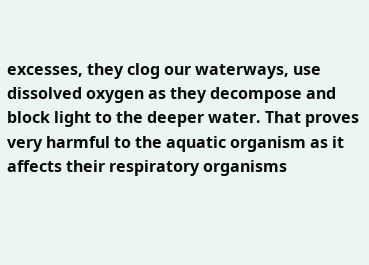excesses, they clog our waterways, use dissolved oxygen as they decompose and block light to the deeper water. That proves very harmful to the aquatic organism as it affects their respiratory organisms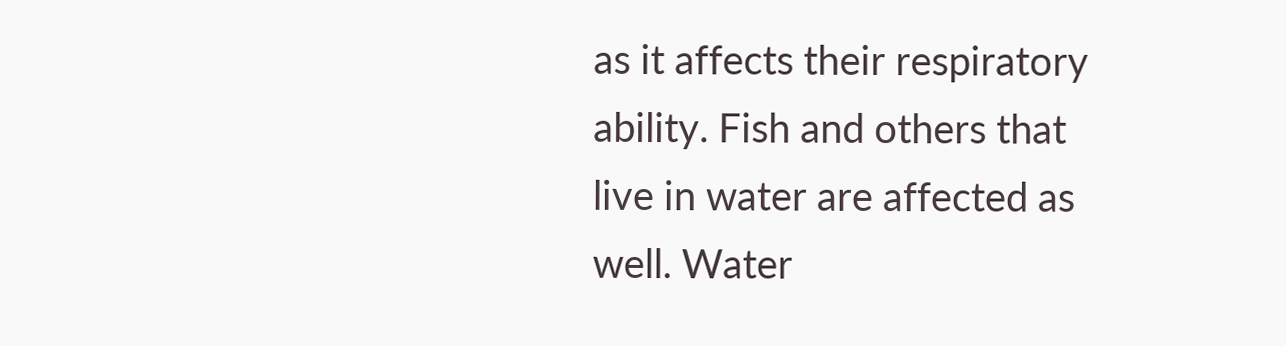as it affects their respiratory ability. Fish and others that live in water are affected as well. Water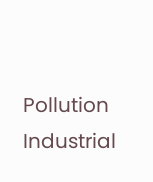Pollution Industrial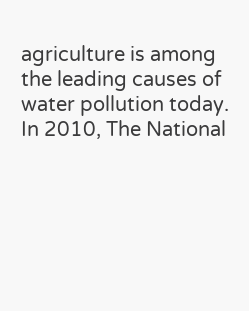agriculture is among the leading causes of water pollution today. In 2010, The National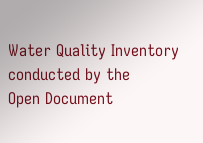Water Quality Inventory conducted by the
Open Document